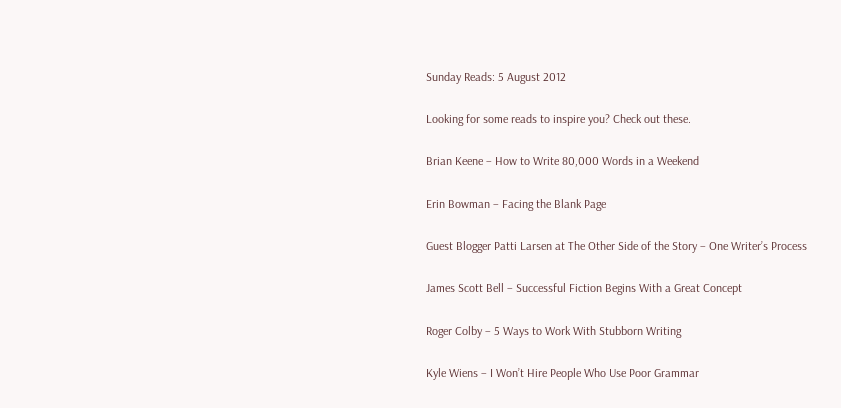Sunday Reads: 5 August 2012

Looking for some reads to inspire you? Check out these.

Brian Keene – How to Write 80,000 Words in a Weekend

Erin Bowman – Facing the Blank Page

Guest Blogger Patti Larsen at The Other Side of the Story – One Writer’s Process

James Scott Bell – Successful Fiction Begins With a Great Concept

Roger Colby – 5 Ways to Work With Stubborn Writing

Kyle Wiens – I Won’t Hire People Who Use Poor Grammar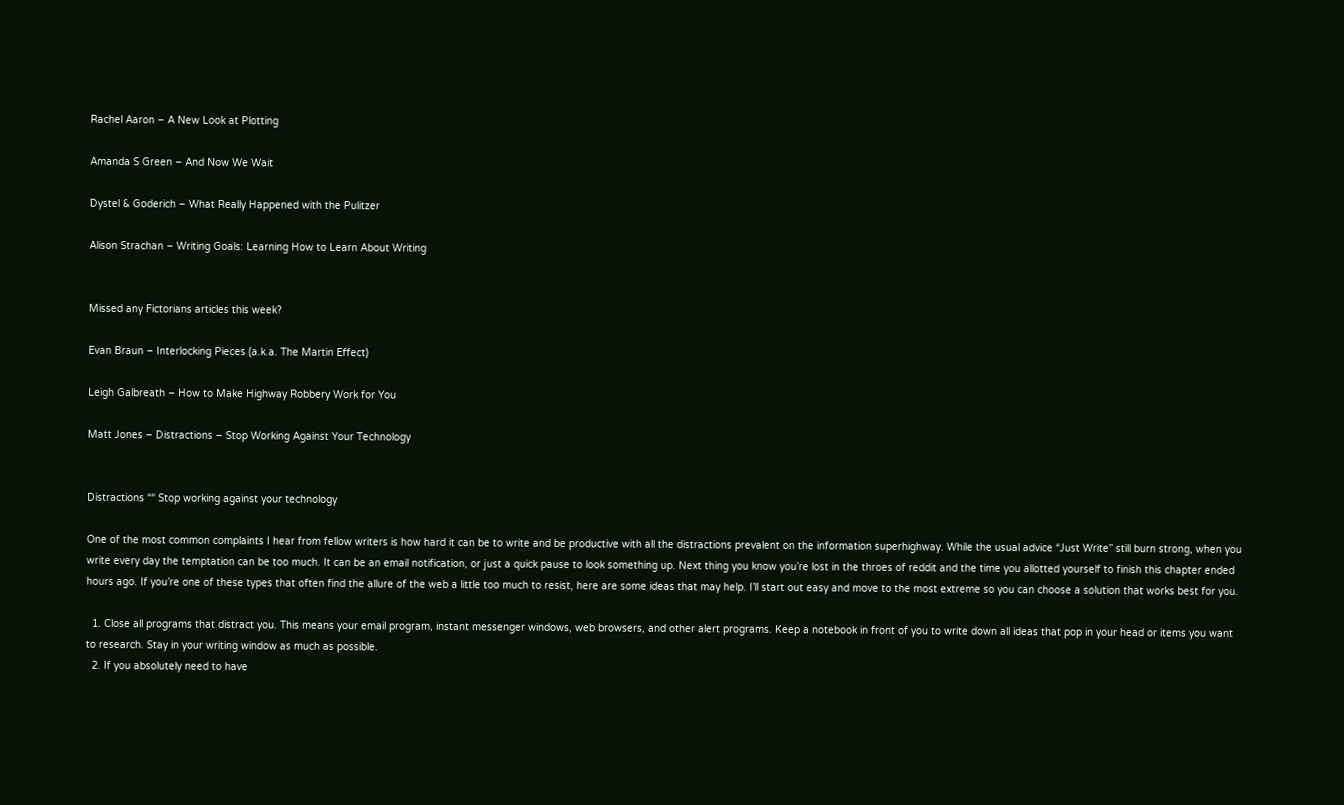Rachel Aaron – A New Look at Plotting

Amanda S Green – And Now We Wait

Dystel & Goderich – What Really Happened with the Pulitzer

Alison Strachan – Writing Goals: Learning How to Learn About Writing


Missed any Fictorians articles this week?

Evan Braun – Interlocking Pieces (a.k.a. The Martin Effect)

Leigh Galbreath – How to Make Highway Robbery Work for You

Matt Jones – Distractions – Stop Working Against Your Technology


Distractions ““ Stop working against your technology

One of the most common complaints I hear from fellow writers is how hard it can be to write and be productive with all the distractions prevalent on the information superhighway. While the usual advice “Just Write” still burn strong, when you write every day the temptation can be too much. It can be an email notification, or just a quick pause to look something up. Next thing you know you’re lost in the throes of reddit and the time you allotted yourself to finish this chapter ended hours ago. If you’re one of these types that often find the allure of the web a little too much to resist, here are some ideas that may help. I’ll start out easy and move to the most extreme so you can choose a solution that works best for you.

  1. Close all programs that distract you. This means your email program, instant messenger windows, web browsers, and other alert programs. Keep a notebook in front of you to write down all ideas that pop in your head or items you want to research. Stay in your writing window as much as possible.
  2. If you absolutely need to have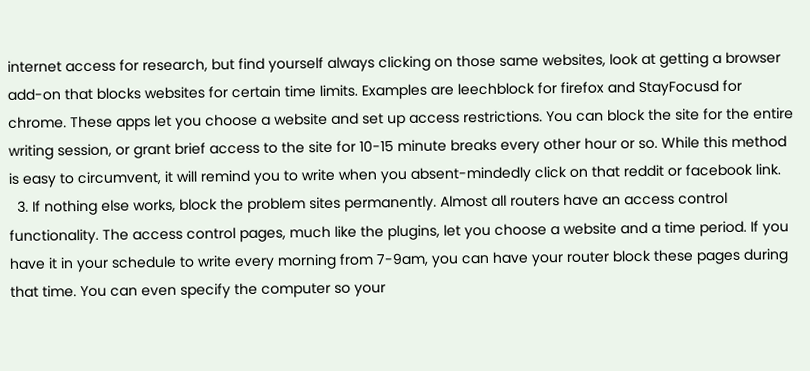internet access for research, but find yourself always clicking on those same websites, look at getting a browser add-on that blocks websites for certain time limits. Examples are leechblock for firefox and StayFocusd for chrome. These apps let you choose a website and set up access restrictions. You can block the site for the entire writing session, or grant brief access to the site for 10-15 minute breaks every other hour or so. While this method is easy to circumvent, it will remind you to write when you absent-mindedly click on that reddit or facebook link.
  3. If nothing else works, block the problem sites permanently. Almost all routers have an access control functionality. The access control pages, much like the plugins, let you choose a website and a time period. If you have it in your schedule to write every morning from 7-9am, you can have your router block these pages during that time. You can even specify the computer so your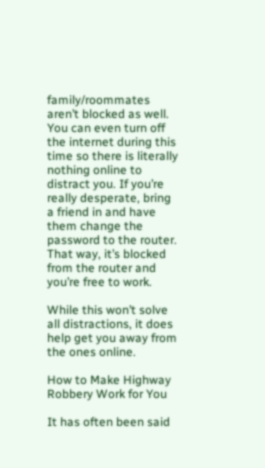family/roommates aren’t blocked as well. You can even turn off the internet during this time so there is literally nothing online to distract you. If you’re really desperate, bring a friend in and have them change the password to the router. That way, it’s blocked from the router and you’re free to work.

While this won’t solve all distractions, it does help get you away from the ones online.

How to Make Highway Robbery Work for You

It has often been said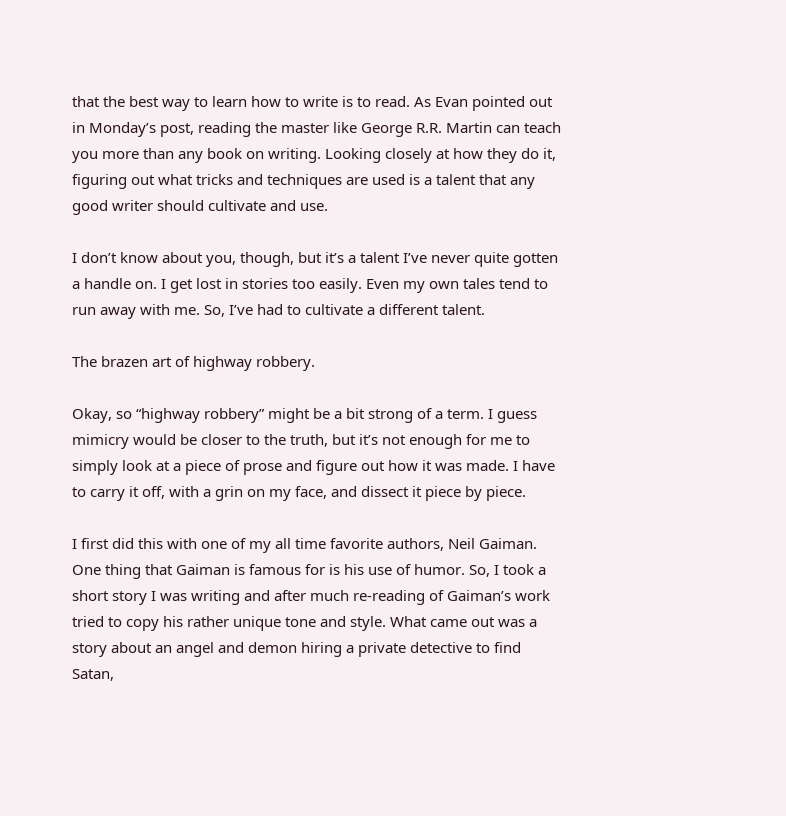that the best way to learn how to write is to read. As Evan pointed out in Monday’s post, reading the master like George R.R. Martin can teach you more than any book on writing. Looking closely at how they do it, figuring out what tricks and techniques are used is a talent that any good writer should cultivate and use.

I don’t know about you, though, but it’s a talent I’ve never quite gotten a handle on. I get lost in stories too easily. Even my own tales tend to run away with me. So, I’ve had to cultivate a different talent.

The brazen art of highway robbery.

Okay, so “highway robbery” might be a bit strong of a term. I guess mimicry would be closer to the truth, but it’s not enough for me to simply look at a piece of prose and figure out how it was made. I have to carry it off, with a grin on my face, and dissect it piece by piece.

I first did this with one of my all time favorite authors, Neil Gaiman. One thing that Gaiman is famous for is his use of humor. So, I took a short story I was writing and after much re-reading of Gaiman’s work tried to copy his rather unique tone and style. What came out was a story about an angel and demon hiring a private detective to find Satan,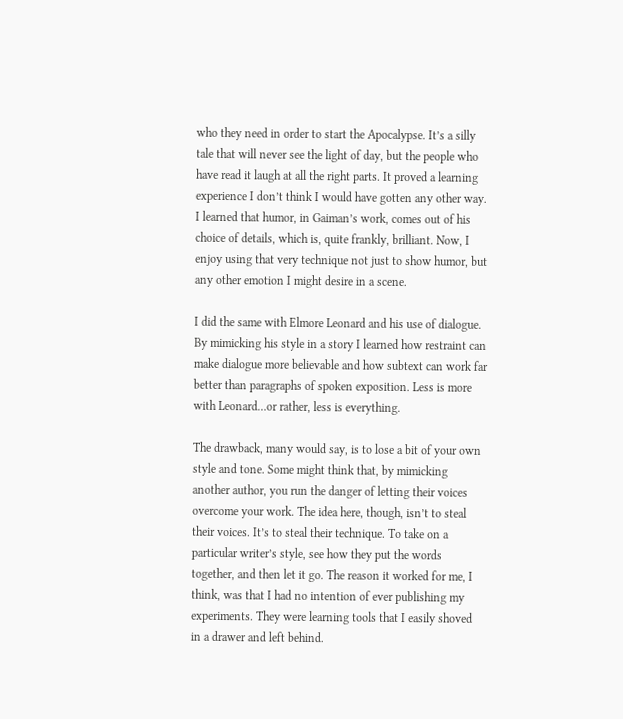who they need in order to start the Apocalypse. It’s a silly tale that will never see the light of day, but the people who have read it laugh at all the right parts. It proved a learning experience I don’t think I would have gotten any other way. I learned that humor, in Gaiman’s work, comes out of his choice of details, which is, quite frankly, brilliant. Now, I enjoy using that very technique not just to show humor, but any other emotion I might desire in a scene.

I did the same with Elmore Leonard and his use of dialogue. By mimicking his style in a story I learned how restraint can make dialogue more believable and how subtext can work far better than paragraphs of spoken exposition. Less is more with Leonard…or rather, less is everything.

The drawback, many would say, is to lose a bit of your own style and tone. Some might think that, by mimicking another author, you run the danger of letting their voices overcome your work. The idea here, though, isn’t to steal their voices. It’s to steal their technique. To take on a particular writer’s style, see how they put the words together, and then let it go. The reason it worked for me, I think, was that I had no intention of ever publishing my experiments. They were learning tools that I easily shoved in a drawer and left behind.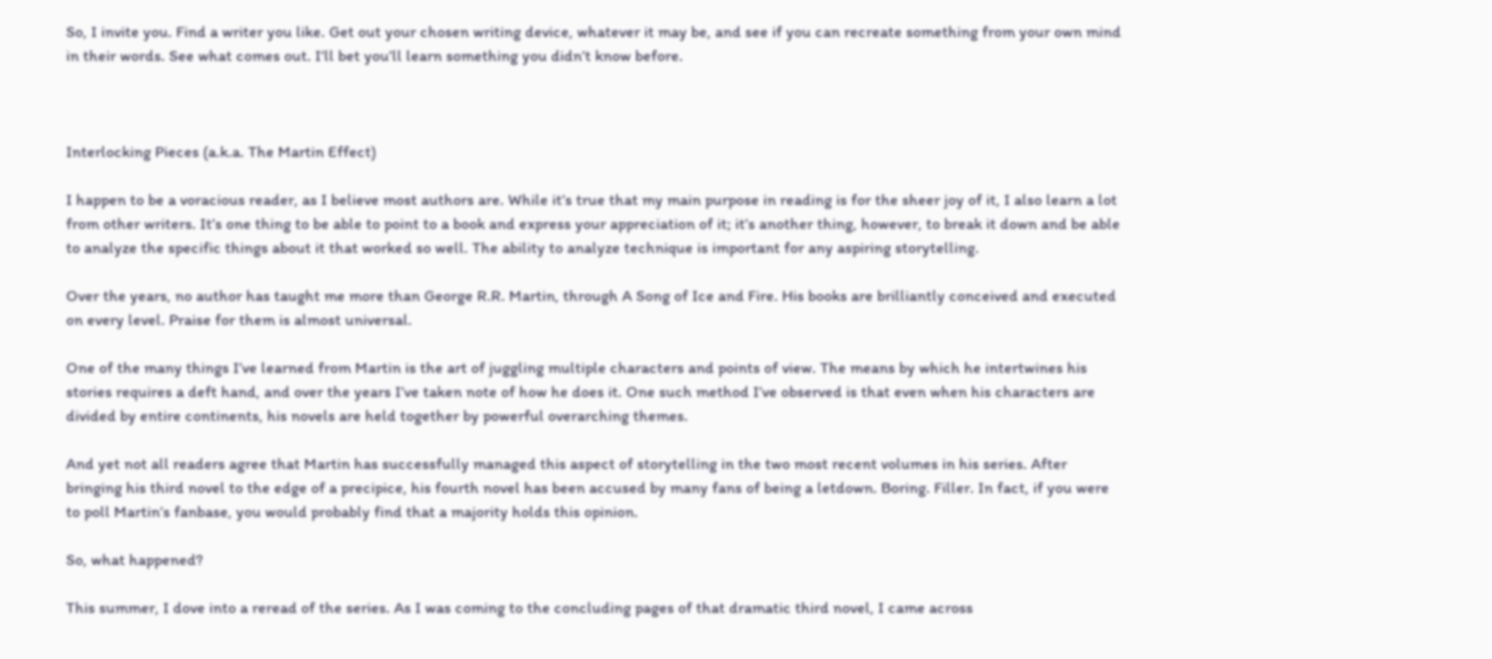So, I invite you. Find a writer you like. Get out your chosen writing device, whatever it may be, and see if you can recreate something from your own mind in their words. See what comes out. I’ll bet you’ll learn something you didn’t know before.



Interlocking Pieces (a.k.a. The Martin Effect)

I happen to be a voracious reader, as I believe most authors are. While it’s true that my main purpose in reading is for the sheer joy of it, I also learn a lot from other writers. It’s one thing to be able to point to a book and express your appreciation of it; it’s another thing, however, to break it down and be able to analyze the specific things about it that worked so well. The ability to analyze technique is important for any aspiring storytelling.

Over the years, no author has taught me more than George R.R. Martin, through A Song of Ice and Fire. His books are brilliantly conceived and executed on every level. Praise for them is almost universal.

One of the many things I’ve learned from Martin is the art of juggling multiple characters and points of view. The means by which he intertwines his stories requires a deft hand, and over the years I’ve taken note of how he does it. One such method I’ve observed is that even when his characters are divided by entire continents, his novels are held together by powerful overarching themes.

And yet not all readers agree that Martin has successfully managed this aspect of storytelling in the two most recent volumes in his series. After bringing his third novel to the edge of a precipice, his fourth novel has been accused by many fans of being a letdown. Boring. Filler. In fact, if you were to poll Martin’s fanbase, you would probably find that a majority holds this opinion.

So, what happened?

This summer, I dove into a reread of the series. As I was coming to the concluding pages of that dramatic third novel, I came across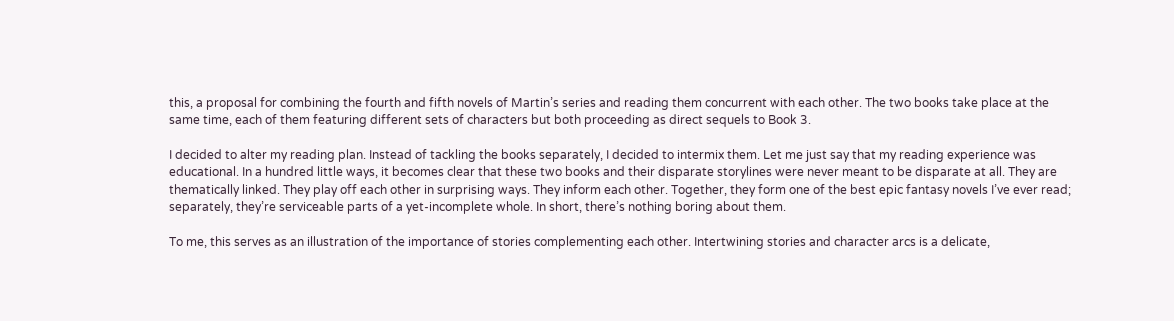this, a proposal for combining the fourth and fifth novels of Martin’s series and reading them concurrent with each other. The two books take place at the same time, each of them featuring different sets of characters but both proceeding as direct sequels to Book 3.

I decided to alter my reading plan. Instead of tackling the books separately, I decided to intermix them. Let me just say that my reading experience was educational. In a hundred little ways, it becomes clear that these two books and their disparate storylines were never meant to be disparate at all. They are thematically linked. They play off each other in surprising ways. They inform each other. Together, they form one of the best epic fantasy novels I’ve ever read; separately, they’re serviceable parts of a yet-incomplete whole. In short, there’s nothing boring about them.

To me, this serves as an illustration of the importance of stories complementing each other. Intertwining stories and character arcs is a delicate,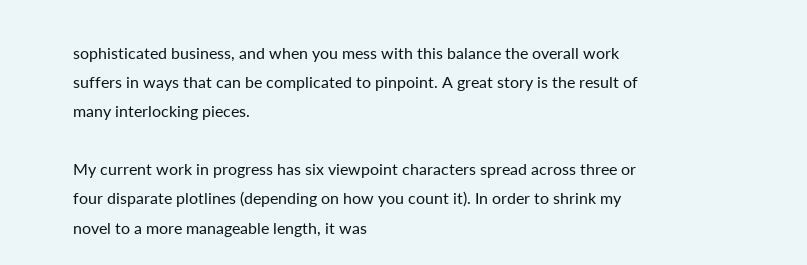sophisticated business, and when you mess with this balance the overall work suffers in ways that can be complicated to pinpoint. A great story is the result of many interlocking pieces.

My current work in progress has six viewpoint characters spread across three or four disparate plotlines (depending on how you count it). In order to shrink my novel to a more manageable length, it was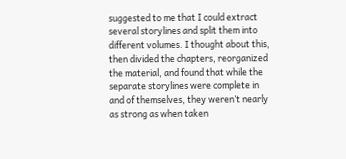suggested to me that I could extract several storylines and split them into different volumes. I thought about this, then divided the chapters, reorganized the material, and found that while the separate storylines were complete in and of themselves, they weren’t nearly as strong as when taken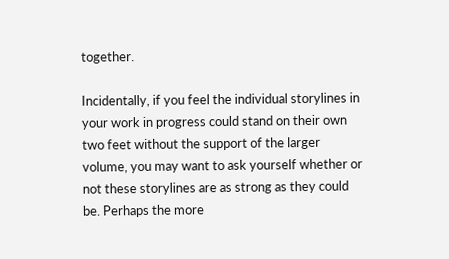together.

Incidentally, if you feel the individual storylines in your work in progress could stand on their own two feet without the support of the larger volume, you may want to ask yourself whether or not these storylines are as strong as they could be. Perhaps the more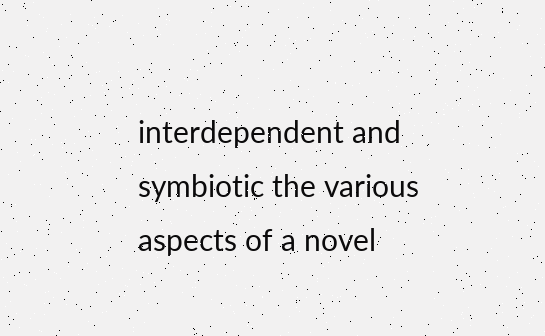interdependent and symbiotic the various aspects of a novel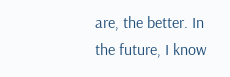are, the better. In the future, I know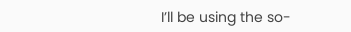I’ll be using the so-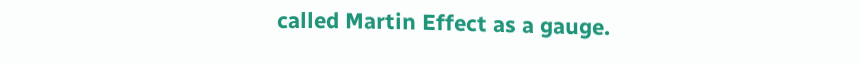called Martin Effect as a gauge.